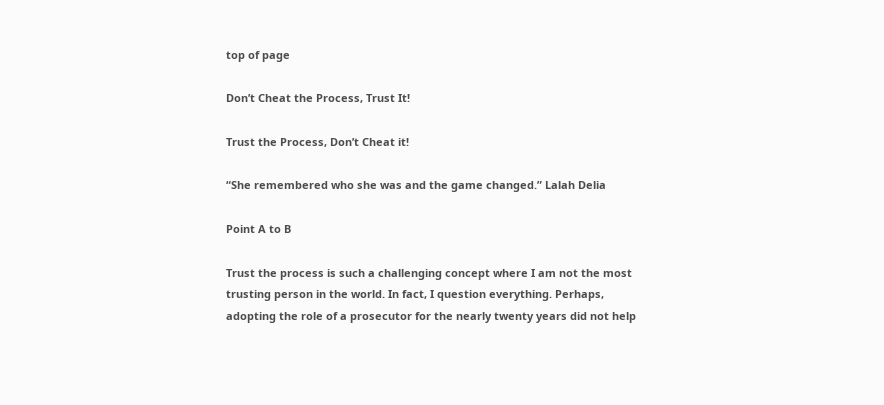top of page

Don’t Cheat the Process, Trust It!

Trust the Process, Don’t Cheat it!

“She remembered who she was and the game changed.” Lalah Delia

Point A to B

Trust the process is such a challenging concept where I am not the most trusting person in the world. In fact, I question everything. Perhaps, adopting the role of a prosecutor for the nearly twenty years did not help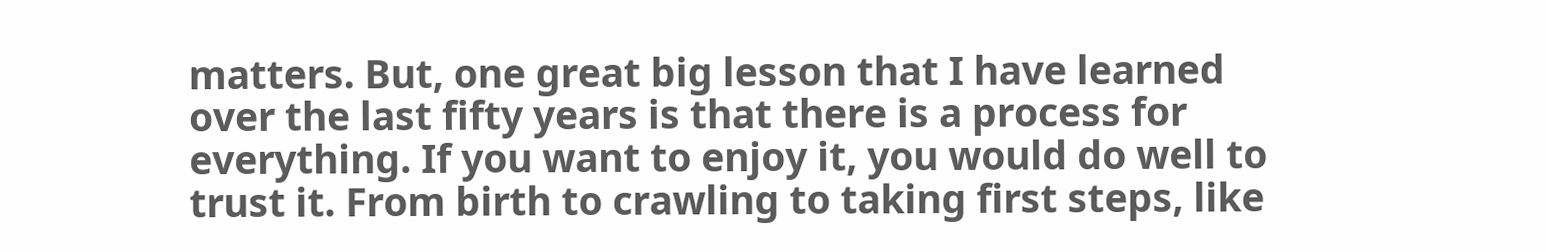matters. But, one great big lesson that I have learned over the last fifty years is that there is a process for everything. If you want to enjoy it, you would do well to trust it. From birth to crawling to taking first steps, like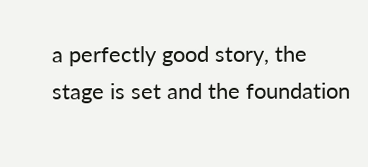a perfectly good story, the stage is set and the foundation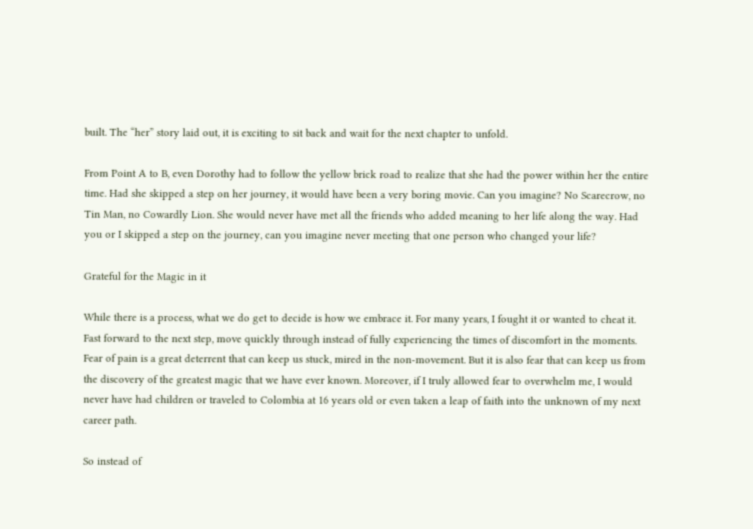built. The “her” story laid out, it is exciting to sit back and wait for the next chapter to unfold.

From Point A to B, even Dorothy had to follow the yellow brick road to realize that she had the power within her the entire time. Had she skipped a step on her journey, it would have been a very boring movie. Can you imagine? No Scarecrow, no Tin Man, no Cowardly Lion. She would never have met all the friends who added meaning to her life along the way. Had you or I skipped a step on the journey, can you imagine never meeting that one person who changed your life?

Grateful for the Magic in it

While there is a process, what we do get to decide is how we embrace it. For many years, I fought it or wanted to cheat it. Fast forward to the next step, move quickly through instead of fully experiencing the times of discomfort in the moments. Fear of pain is a great deterrent that can keep us stuck, mired in the non-movement. But it is also fear that can keep us from the discovery of the greatest magic that we have ever known. Moreover, if I truly allowed fear to overwhelm me, I would never have had children or traveled to Colombia at 16 years old or even taken a leap of faith into the unknown of my next career path.

So instead of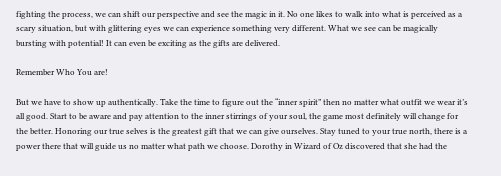fighting the process, we can shift our perspective and see the magic in it. No one likes to walk into what is perceived as a scary situation, but with glittering eyes we can experience something very different. What we see can be magically bursting with potential! It can even be exciting as the gifts are delivered.

Remember Who You are!

But we have to show up authentically. Take the time to figure out the “inner spirit” then no matter what outfit we wear it’s all good. Start to be aware and pay attention to the inner stirrings of your soul, the game most definitely will change for the better. Honoring our true selves is the greatest gift that we can give ourselves. Stay tuned to your true north, there is a power there that will guide us no matter what path we choose. Dorothy in Wizard of Oz discovered that she had the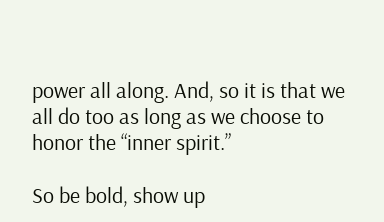power all along. And, so it is that we all do too as long as we choose to honor the “inner spirit.”

So be bold, show up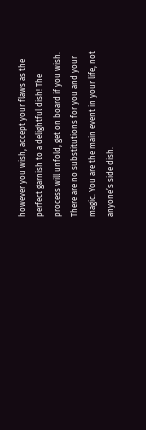however you wish, accept your flaws as the perfect garnish to a delightful dish! The process will unfold, get on board if you wish. There are no substitutions for you and your magic. You are the main event in your life, not anyone’s side dish.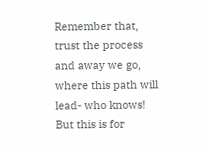Remember that, trust the process and away we go, where this path will lead- who knows! But this is for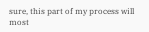sure, this part of my process will most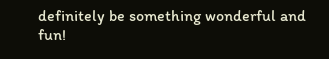definitely be something wonderful and fun!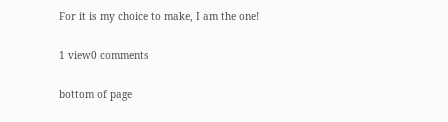For it is my choice to make, I am the one!


1 view0 comments


bottom of page